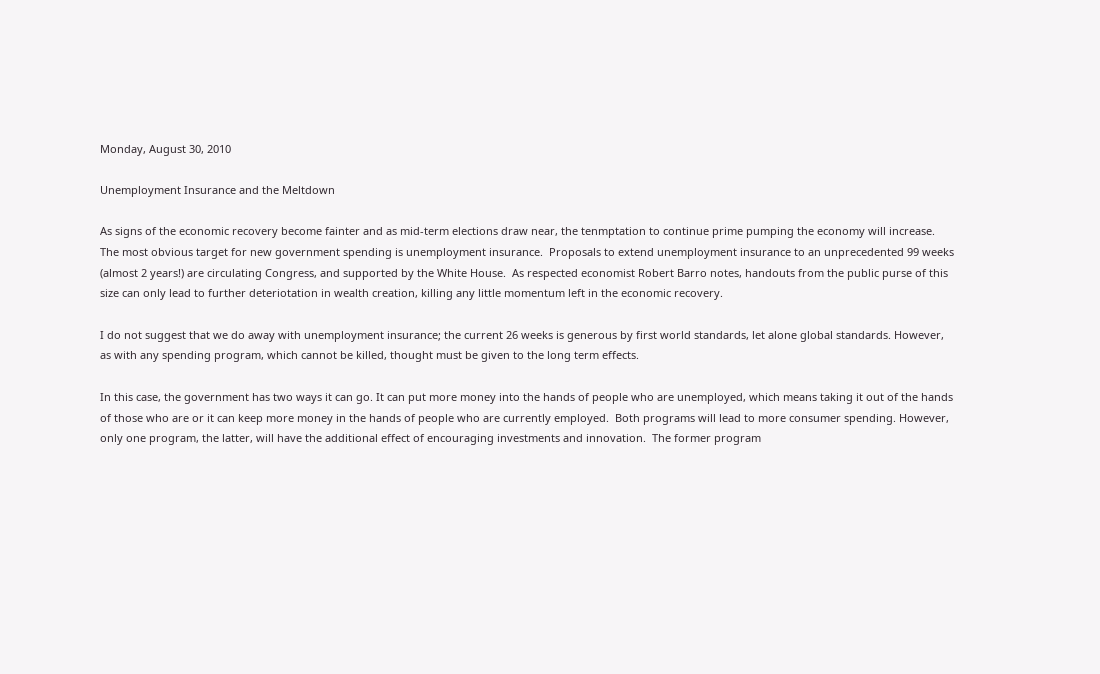Monday, August 30, 2010

Unemployment Insurance and the Meltdown

As signs of the economic recovery become fainter and as mid-term elections draw near, the tenmptation to continue prime pumping the economy will increase. The most obvious target for new government spending is unemployment insurance.  Proposals to extend unemployment insurance to an unprecedented 99 weeks (almost 2 years!) are circulating Congress, and supported by the White House.  As respected economist Robert Barro notes, handouts from the public purse of this size can only lead to further deteriotation in wealth creation, killing any little momentum left in the economic recovery.

I do not suggest that we do away with unemployment insurance; the current 26 weeks is generous by first world standards, let alone global standards. However, as with any spending program, which cannot be killed, thought must be given to the long term effects.

In this case, the government has two ways it can go. It can put more money into the hands of people who are unemployed, which means taking it out of the hands of those who are or it can keep more money in the hands of people who are currently employed.  Both programs will lead to more consumer spending. However, only one program, the latter, will have the additional effect of encouraging investments and innovation.  The former program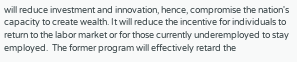will reduce investment and innovation, hence, compromise the nation's capacity to create wealth. It will reduce the incentive for individuals to return to the labor market or for those currently underemployed to stay employed.  The former program will effectively retard the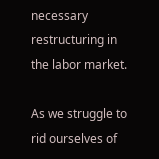necessary restructuring in the labor market.

As we struggle to rid ourselves of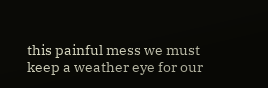this painful mess we must keep a weather eye for our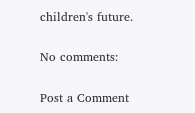children's future.

No comments:

Post a Comment